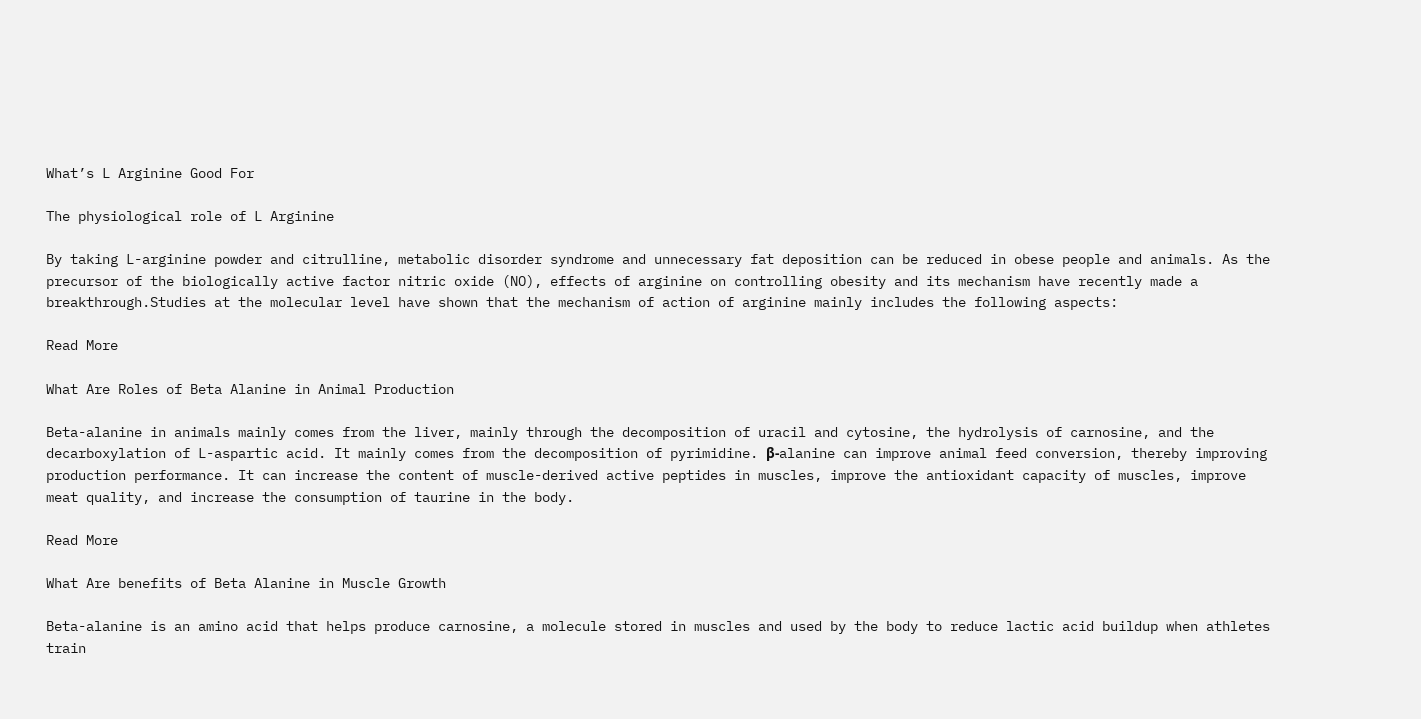What’s L Arginine Good For

The physiological role of L Arginine

By taking L-arginine powder and citrulline, metabolic disorder syndrome and unnecessary fat deposition can be reduced in obese people and animals. As the precursor of the biologically active factor nitric oxide (NO), effects of arginine on controlling obesity and its mechanism have recently made a breakthrough.Studies at the molecular level have shown that the mechanism of action of arginine mainly includes the following aspects:

Read More

What Are Roles of Beta Alanine in Animal Production

Beta-alanine in animals mainly comes from the liver, mainly through the decomposition of uracil and cytosine, the hydrolysis of carnosine, and the decarboxylation of L-aspartic acid. It mainly comes from the decomposition of pyrimidine. β-alanine can improve animal feed conversion, thereby improving production performance. It can increase the content of muscle-derived active peptides in muscles, improve the antioxidant capacity of muscles, improve meat quality, and increase the consumption of taurine in the body.

Read More

What Are benefits of Beta Alanine in Muscle Growth

Beta-alanine is an amino acid that helps produce carnosine, a molecule stored in muscles and used by the body to reduce lactic acid buildup when athletes train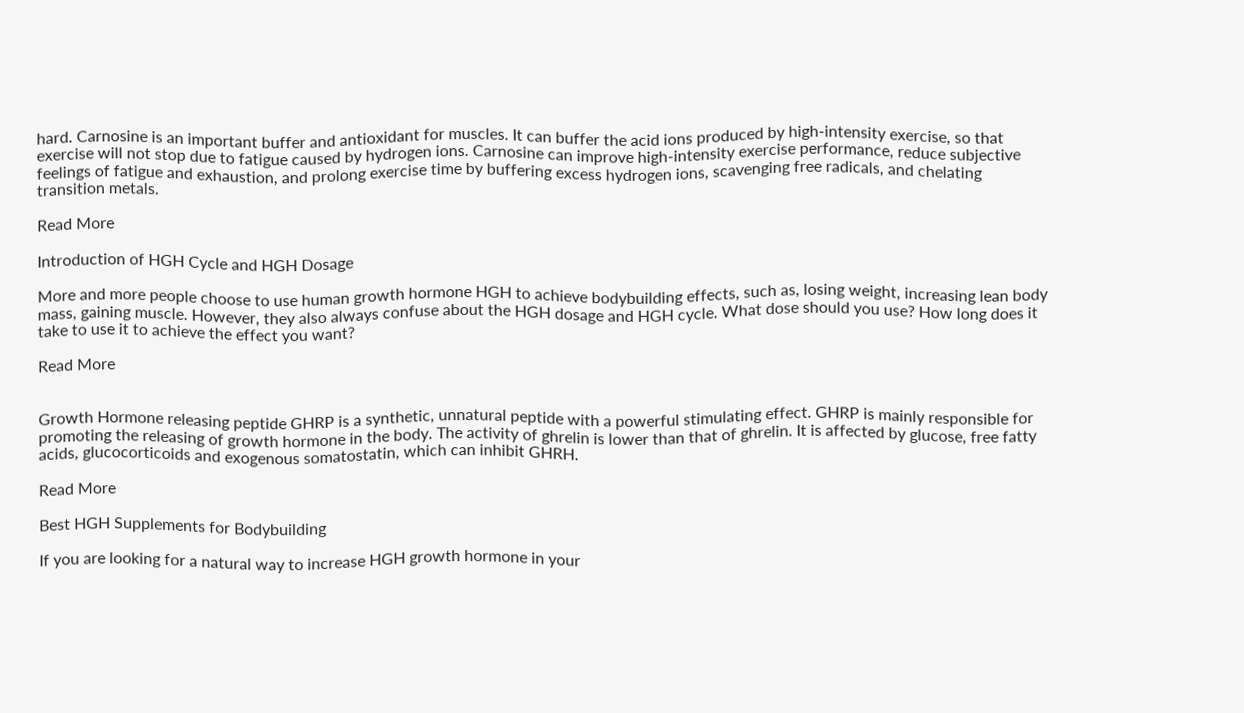hard. Carnosine is an important buffer and antioxidant for muscles. It can buffer the acid ions produced by high-intensity exercise, so that exercise will not stop due to fatigue caused by hydrogen ions. Carnosine can improve high-intensity exercise performance, reduce subjective feelings of fatigue and exhaustion, and prolong exercise time by buffering excess hydrogen ions, scavenging free radicals, and chelating transition metals.

Read More

Introduction of HGH Cycle and HGH Dosage

More and more people choose to use human growth hormone HGH to achieve bodybuilding effects, such as, losing weight, increasing lean body mass, gaining muscle. However, they also always confuse about the HGH dosage and HGH cycle. What dose should you use? How long does it take to use it to achieve the effect you want?

Read More


Growth Hormone releasing peptide GHRP is a synthetic, unnatural peptide with a powerful stimulating effect. GHRP is mainly responsible for promoting the releasing of growth hormone in the body. The activity of ghrelin is lower than that of ghrelin. It is affected by glucose, free fatty acids, glucocorticoids and exogenous somatostatin, which can inhibit GHRH.

Read More

Best HGH Supplements for Bodybuilding

If you are looking for a natural way to increase HGH growth hormone in your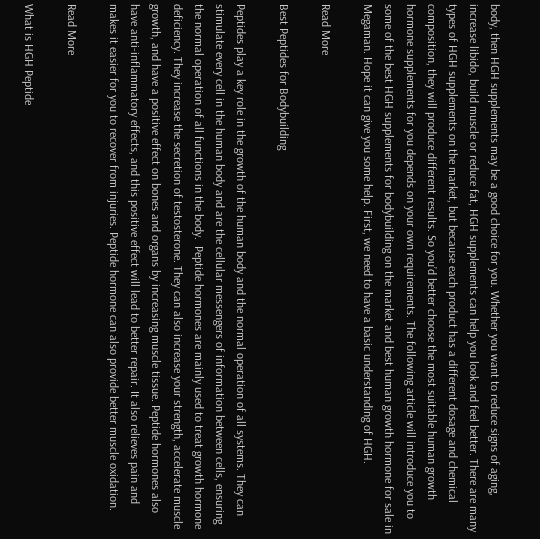body, then HGH supplements may be a good choice for you. Whether you want to reduce signs of aging, increase libido, build muscle or reduce fat, HGH supplements can help you look and feel better. There are many types of HGH supplements on the market, but because each product has a different dosage and chemical composition, they will produce different results. So you’d better choose the most suitable human growth hormone supplements for you depends on your own requirements. The following article will introduce you to some of the best HGH supplements for bodybuilding on the market and best human growth hormone for sale in Megaman. Hope it can give you some help. First, we need to have a basic understanding of HGH.

Read More

Best Peptides for Bodybuilding

Peptides play a key role in the growth of the human body and the normal operation of all systems. They can stimulate every cell in the human body and are the cellular messengers of information between cells, ensuring the normal operation of all functions in the body.  Peptide hormones are mainly used to treat growth hormone deficiency. They increase the secretion of testosterone. They can also increase your strength, accelerate muscle growth, and have a positive effect on bones and organs by increasing muscle tissue. Peptide hormones also have anti-inflammatory effects, and this positive effect will lead to better repair. It also relieves pain and makes it easier for you to recover from injuries. Peptide hormone can also provide better muscle oxidation.

Read More

What is HGH Peptide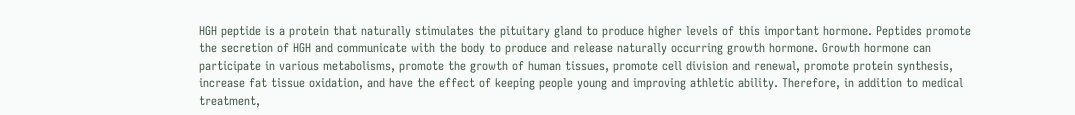HGH peptide is a protein that naturally stimulates the pituitary gland to produce higher levels of this important hormone. Peptides promote the secretion of HGH and communicate with the body to produce and release naturally occurring growth hormone. Growth hormone can participate in various metabolisms, promote the growth of human tissues, promote cell division and renewal, promote protein synthesis, increase fat tissue oxidation, and have the effect of keeping people young and improving athletic ability. Therefore, in addition to medical treatment,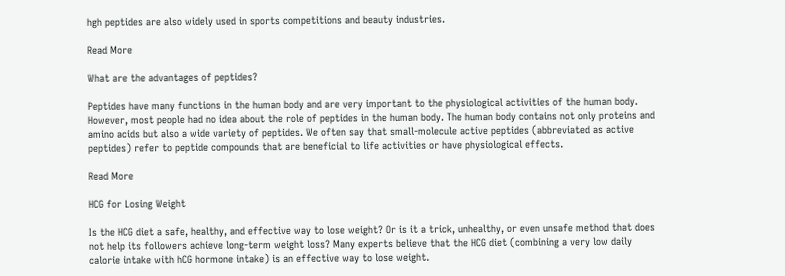hgh peptides are also widely used in sports competitions and beauty industries.

Read More

What are the advantages of peptides?

Peptides have many functions in the human body and are very important to the physiological activities of the human body. However, most people had no idea about the role of peptides in the human body. The human body contains not only proteins and amino acids but also a wide variety of peptides. We often say that small-molecule active peptides (abbreviated as active peptides) refer to peptide compounds that are beneficial to life activities or have physiological effects.

Read More

HCG for Losing Weight

Is the HCG diet a safe, healthy, and effective way to lose weight? Or is it a trick, unhealthy, or even unsafe method that does not help its followers achieve long-term weight loss? Many experts believe that the HCG diet (combining a very low daily calorie intake with hCG hormone intake) is an effective way to lose weight.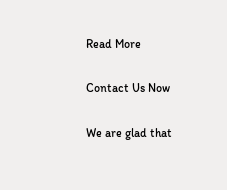Read More

Contact Us Now

We are glad that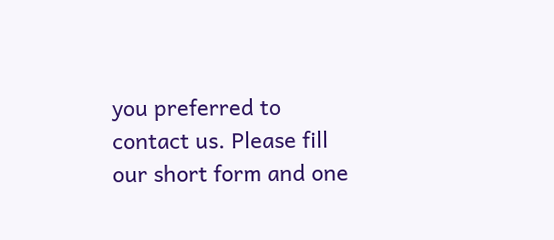you preferred to contact us. Please fill our short form and one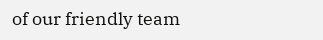of our friendly team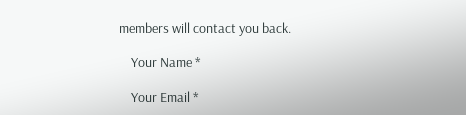members will contact you back.

    Your Name *

    Your Email *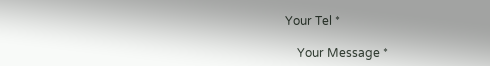Your Tel *

    Your Message *